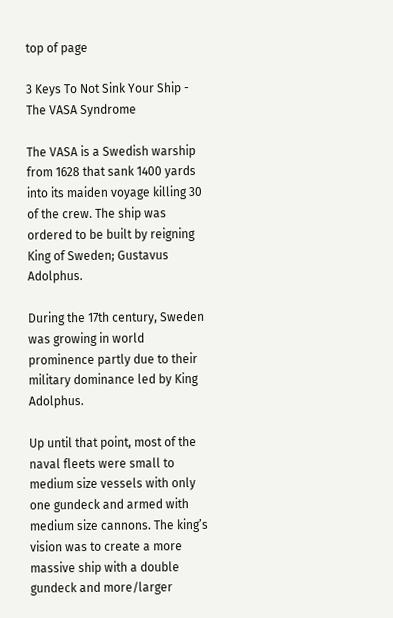top of page

3 Keys To Not Sink Your Ship - The VASA Syndrome

The VASA is a Swedish warship from 1628 that sank 1400 yards into its maiden voyage killing 30 of the crew. The ship was ordered to be built by reigning King of Sweden; Gustavus Adolphus.

During the 17th century, Sweden was growing in world prominence partly due to their military dominance led by King Adolphus.

Up until that point, most of the naval fleets were small to medium size vessels with only one gundeck and armed with medium size cannons. The king’s vision was to create a more massive ship with a double gundeck and more/larger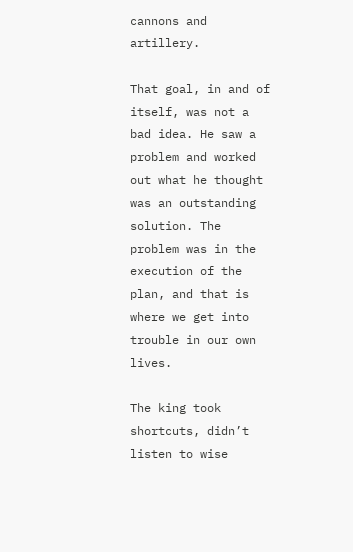cannons and artillery.

That goal, in and of itself, was not a bad idea. He saw a problem and worked out what he thought was an outstanding solution. The problem was in the execution of the plan, and that is where we get into trouble in our own lives.

The king took shortcuts, didn’t listen to wise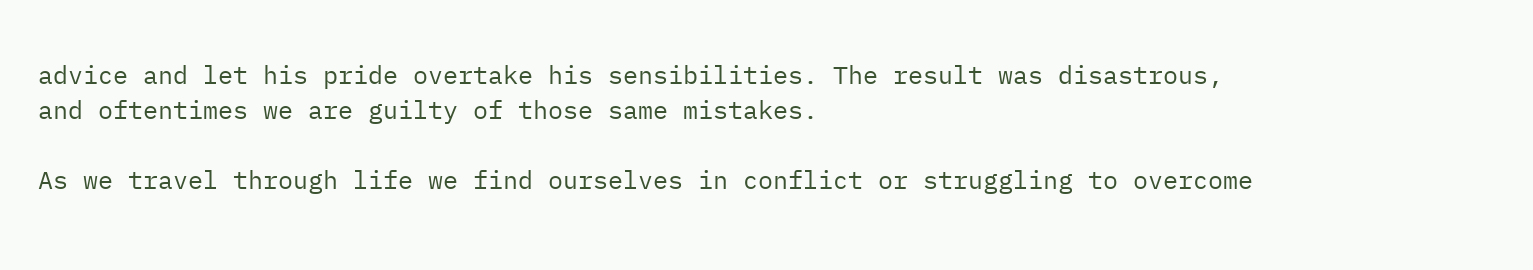advice and let his pride overtake his sensibilities. The result was disastrous, and oftentimes we are guilty of those same mistakes.

As we travel through life we find ourselves in conflict or struggling to overcome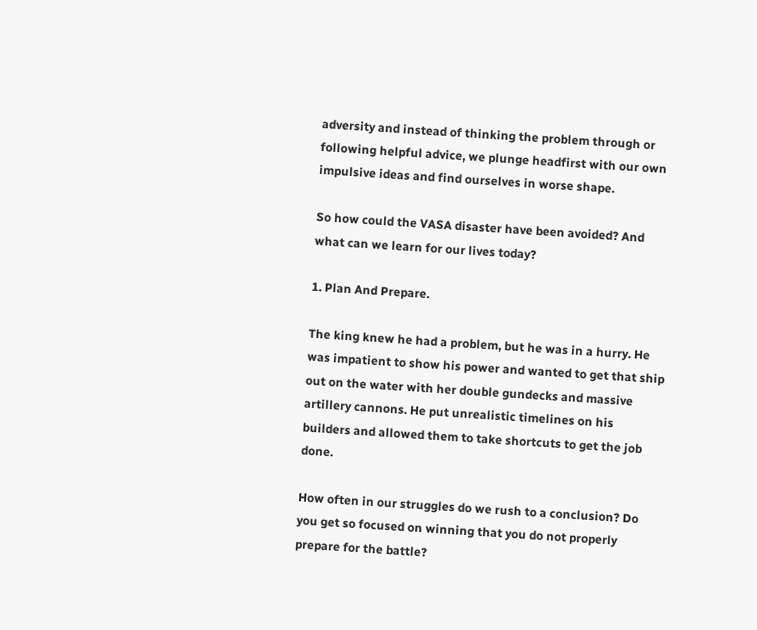adversity and instead of thinking the problem through or following helpful advice, we plunge headfirst with our own impulsive ideas and find ourselves in worse shape.

So how could the VASA disaster have been avoided? And what can we learn for our lives today?

1. Plan And Prepare.

The king knew he had a problem, but he was in a hurry. He was impatient to show his power and wanted to get that ship out on the water with her double gundecks and massive artillery cannons. He put unrealistic timelines on his builders and allowed them to take shortcuts to get the job done.

How often in our struggles do we rush to a conclusion? Do you get so focused on winning that you do not properly prepare for the battle?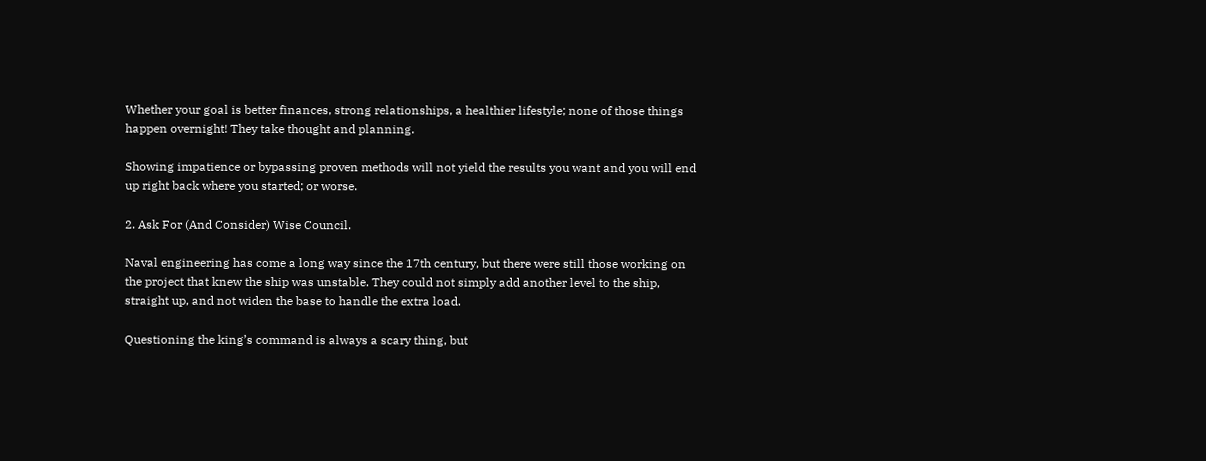Whether your goal is better finances, strong relationships, a healthier lifestyle; none of those things happen overnight! They take thought and planning.

Showing impatience or bypassing proven methods will not yield the results you want and you will end up right back where you started; or worse.

2. Ask For (And Consider) Wise Council.

Naval engineering has come a long way since the 17th century, but there were still those working on the project that knew the ship was unstable. They could not simply add another level to the ship, straight up, and not widen the base to handle the extra load.

Questioning the king’s command is always a scary thing, but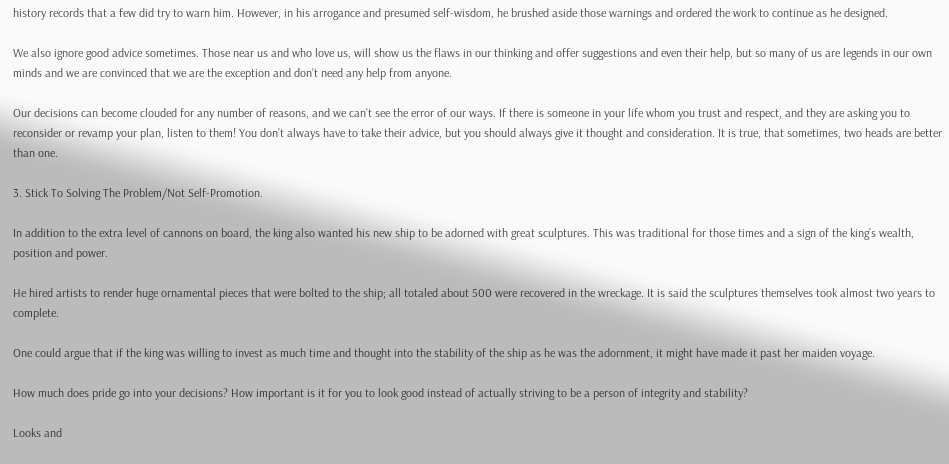history records that a few did try to warn him. However, in his arrogance and presumed self-wisdom, he brushed aside those warnings and ordered the work to continue as he designed.

We also ignore good advice sometimes. Those near us and who love us, will show us the flaws in our thinking and offer suggestions and even their help, but so many of us are legends in our own minds and we are convinced that we are the exception and don’t need any help from anyone.

Our decisions can become clouded for any number of reasons, and we can’t see the error of our ways. If there is someone in your life whom you trust and respect, and they are asking you to reconsider or revamp your plan, listen to them! You don’t always have to take their advice, but you should always give it thought and consideration. It is true, that sometimes, two heads are better than one.

3. Stick To Solving The Problem/Not Self-Promotion.

In addition to the extra level of cannons on board, the king also wanted his new ship to be adorned with great sculptures. This was traditional for those times and a sign of the king’s wealth, position and power.

He hired artists to render huge ornamental pieces that were bolted to the ship; all totaled about 500 were recovered in the wreckage. It is said the sculptures themselves took almost two years to complete.

One could argue that if the king was willing to invest as much time and thought into the stability of the ship as he was the adornment, it might have made it past her maiden voyage.

How much does pride go into your decisions? How important is it for you to look good instead of actually striving to be a person of integrity and stability?

Looks and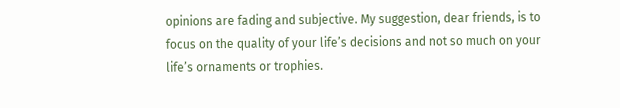opinions are fading and subjective. My suggestion, dear friends, is to focus on the quality of your life’s decisions and not so much on your life’s ornaments or trophies.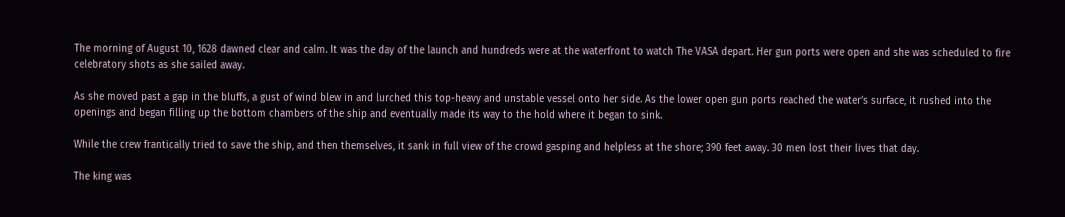The morning of August 10, 1628 dawned clear and calm. It was the day of the launch and hundreds were at the waterfront to watch The VASA depart. Her gun ports were open and she was scheduled to fire celebratory shots as she sailed away.

As she moved past a gap in the bluffs, a gust of wind blew in and lurched this top-heavy and unstable vessel onto her side. As the lower open gun ports reached the water’s surface, it rushed into the openings and began filling up the bottom chambers of the ship and eventually made its way to the hold where it began to sink.

While the crew frantically tried to save the ship, and then themselves, it sank in full view of the crowd gasping and helpless at the shore; 390 feet away. 30 men lost their lives that day.

The king was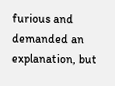furious and demanded an explanation, but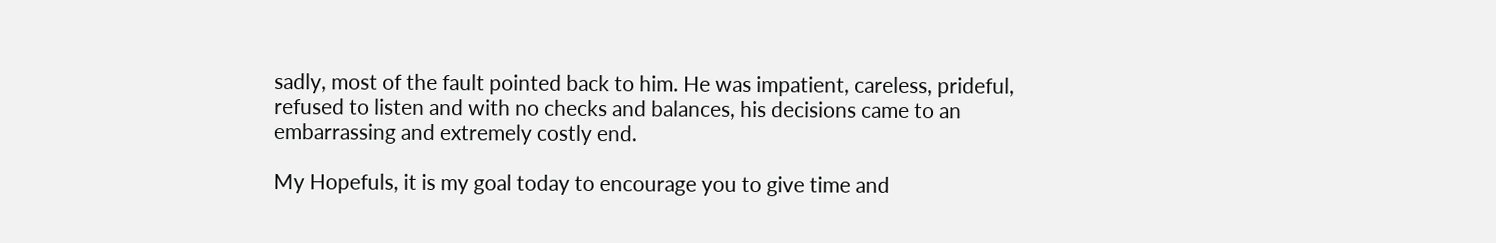sadly, most of the fault pointed back to him. He was impatient, careless, prideful, refused to listen and with no checks and balances, his decisions came to an embarrassing and extremely costly end.

My Hopefuls, it is my goal today to encourage you to give time and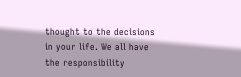thought to the decisions in your life. We all have the responsibility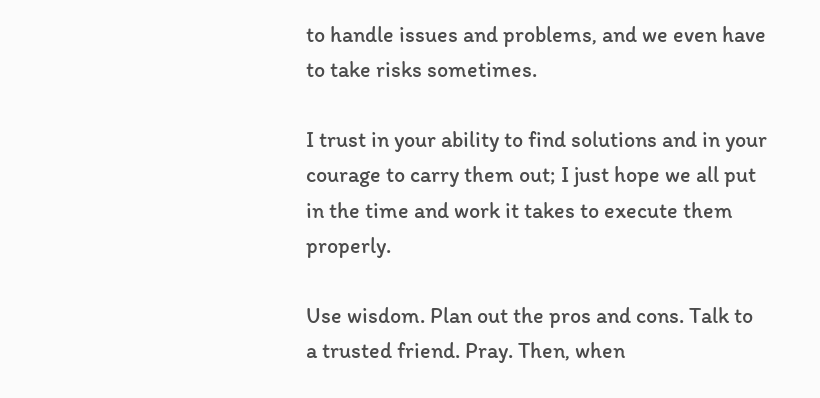to handle issues and problems, and we even have to take risks sometimes.

I trust in your ability to find solutions and in your courage to carry them out; I just hope we all put in the time and work it takes to execute them properly.

Use wisdom. Plan out the pros and cons. Talk to a trusted friend. Pray. Then, when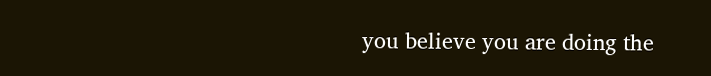you believe you are doing the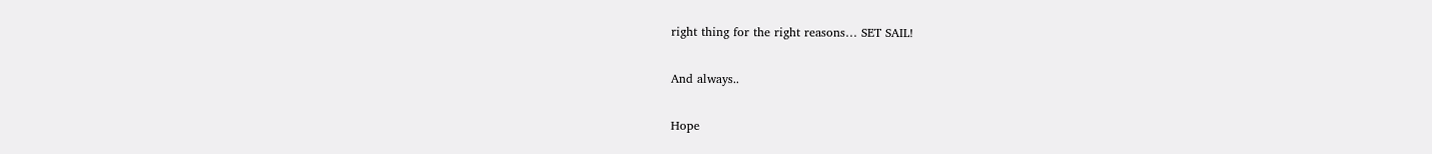right thing for the right reasons… SET SAIL!

And always..

Hope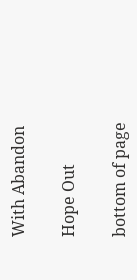With Abandon

Hope Out

bottom of page